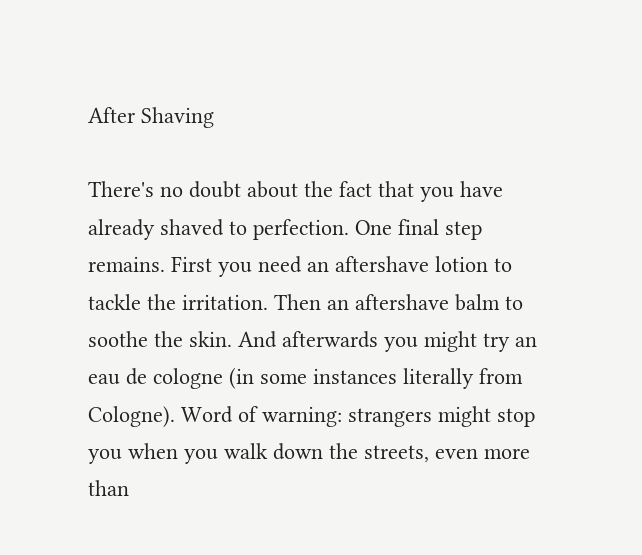After Shaving

There's no doubt about the fact that you have already shaved to perfection. One final step remains. First you need an aftershave lotion to tackle the irritation. Then an aftershave balm to soothe the skin. And afterwards you might try an eau de cologne (in some instances literally from Cologne). Word of warning: strangers might stop you when you walk down the streets, even more than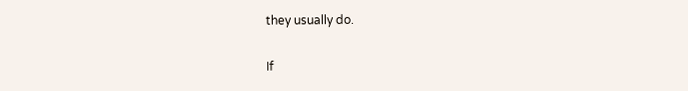they usually do.

If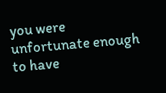you were unfortunate enough to have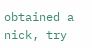obtained a nick, try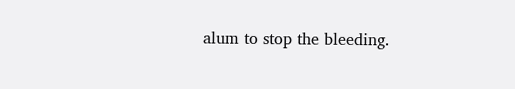alum to stop the bleeding.